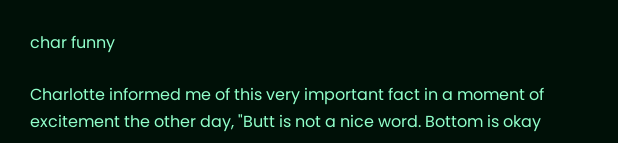char funny

Charlotte informed me of this very important fact in a moment of excitement the other day, "Butt is not a nice word. Bottom is okay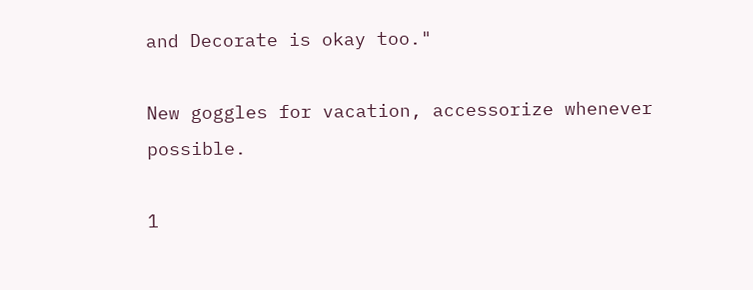and Decorate is okay too."

New goggles for vacation, accessorize whenever possible.

1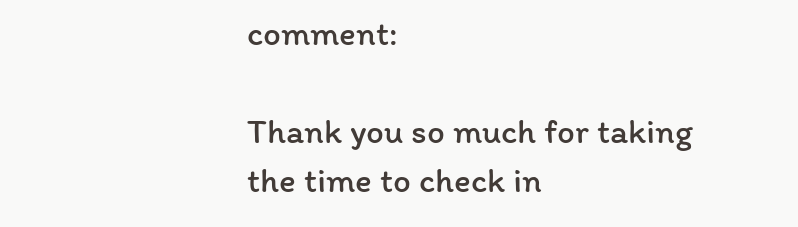comment:

Thank you so much for taking the time to check in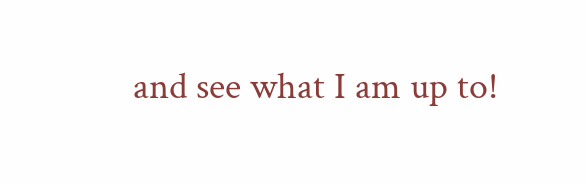and see what I am up to!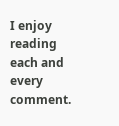I enjoy reading each and every comment.